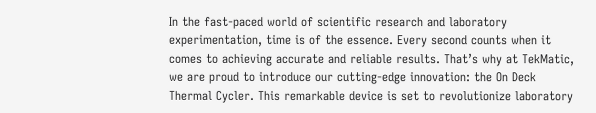In the fast-paced world of scientific research and laboratory experimentation, time is of the essence. Every second counts when it comes to achieving accurate and reliable results. That’s why at TekMatic, we are proud to introduce our cutting-edge innovation: the On Deck Thermal Cycler. This remarkable device is set to revolutionize laboratory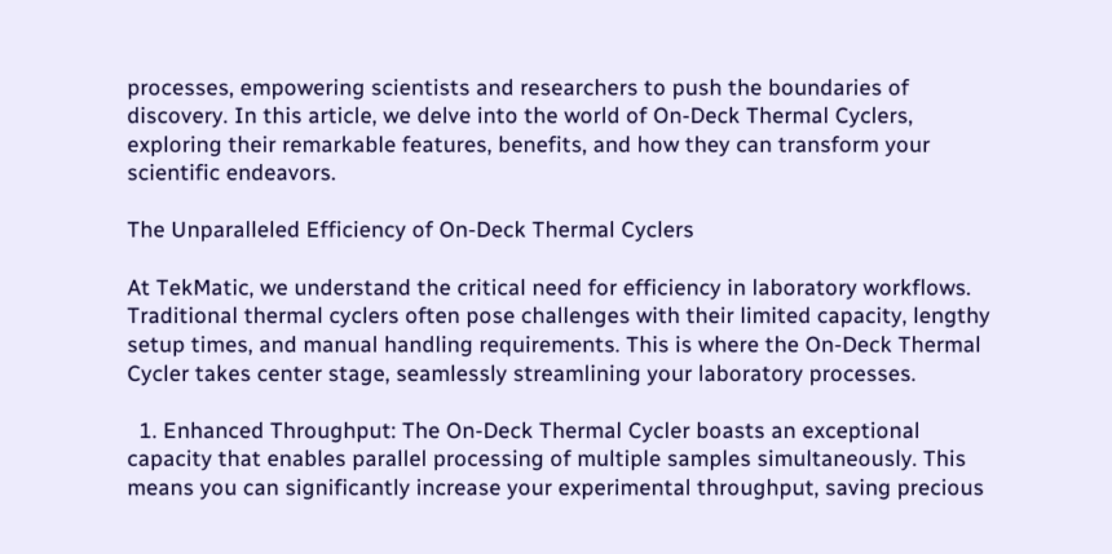processes, empowering scientists and researchers to push the boundaries of discovery. In this article, we delve into the world of On-Deck Thermal Cyclers, exploring their remarkable features, benefits, and how they can transform your scientific endeavors.

The Unparalleled Efficiency of On-Deck Thermal Cyclers

At TekMatic, we understand the critical need for efficiency in laboratory workflows. Traditional thermal cyclers often pose challenges with their limited capacity, lengthy setup times, and manual handling requirements. This is where the On-Deck Thermal Cycler takes center stage, seamlessly streamlining your laboratory processes.

  1. Enhanced Throughput: The On-Deck Thermal Cycler boasts an exceptional capacity that enables parallel processing of multiple samples simultaneously. This means you can significantly increase your experimental throughput, saving precious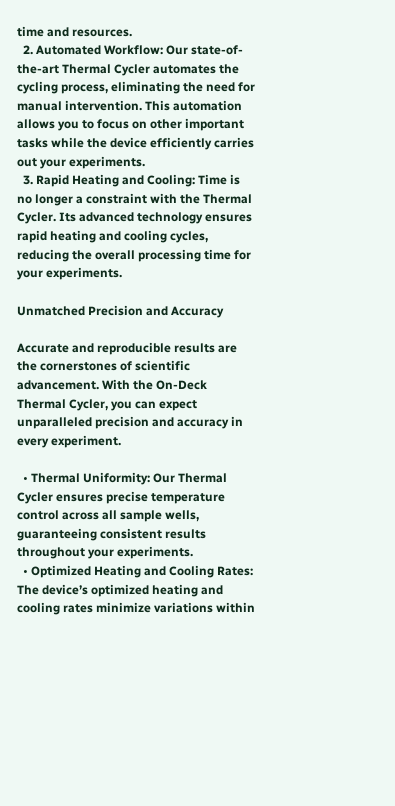time and resources.
  2. Automated Workflow: Our state-of-the-art Thermal Cycler automates the cycling process, eliminating the need for manual intervention. This automation allows you to focus on other important tasks while the device efficiently carries out your experiments.
  3. Rapid Heating and Cooling: Time is no longer a constraint with the Thermal Cycler. Its advanced technology ensures rapid heating and cooling cycles, reducing the overall processing time for your experiments.

Unmatched Precision and Accuracy

Accurate and reproducible results are the cornerstones of scientific advancement. With the On-Deck Thermal Cycler, you can expect unparalleled precision and accuracy in every experiment.

  • Thermal Uniformity: Our Thermal Cycler ensures precise temperature control across all sample wells, guaranteeing consistent results throughout your experiments.
  • Optimized Heating and Cooling Rates: The device’s optimized heating and cooling rates minimize variations within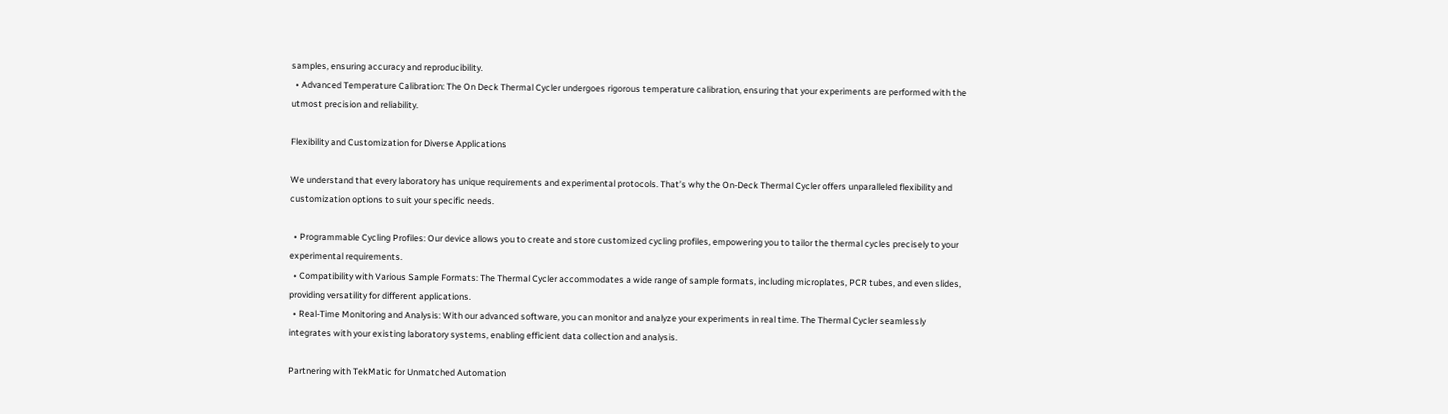samples, ensuring accuracy and reproducibility.
  • Advanced Temperature Calibration: The On Deck Thermal Cycler undergoes rigorous temperature calibration, ensuring that your experiments are performed with the utmost precision and reliability.

Flexibility and Customization for Diverse Applications

We understand that every laboratory has unique requirements and experimental protocols. That’s why the On-Deck Thermal Cycler offers unparalleled flexibility and customization options to suit your specific needs.

  • Programmable Cycling Profiles: Our device allows you to create and store customized cycling profiles, empowering you to tailor the thermal cycles precisely to your experimental requirements.
  • Compatibility with Various Sample Formats: The Thermal Cycler accommodates a wide range of sample formats, including microplates, PCR tubes, and even slides, providing versatility for different applications.
  • Real-Time Monitoring and Analysis: With our advanced software, you can monitor and analyze your experiments in real time. The Thermal Cycler seamlessly integrates with your existing laboratory systems, enabling efficient data collection and analysis.

Partnering with TekMatic for Unmatched Automation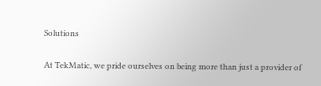Solutions

At TekMatic, we pride ourselves on being more than just a provider of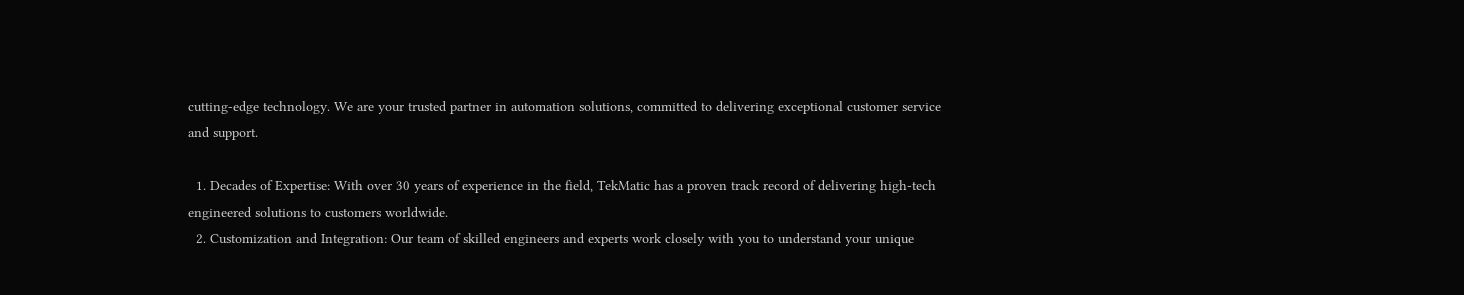cutting-edge technology. We are your trusted partner in automation solutions, committed to delivering exceptional customer service and support.

  1. Decades of Expertise: With over 30 years of experience in the field, TekMatic has a proven track record of delivering high-tech engineered solutions to customers worldwide.
  2. Customization and Integration: Our team of skilled engineers and experts work closely with you to understand your unique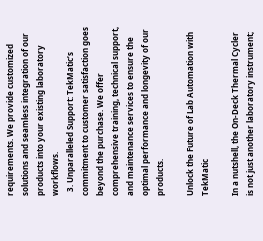requirements. We provide customized solutions and seamless integration of our products into your existing laboratory workflows.
  3. Unparalleled Support: TekMatic’s commitment to customer satisfaction goes beyond the purchase. We offer comprehensive training, technical support, and maintenance services to ensure the optimal performance and longevity of our products.

Unlock the Future of Lab Automation with TekMatic

In a nutshell, the On-Deck Thermal Cycler is not just another laboratory instrument;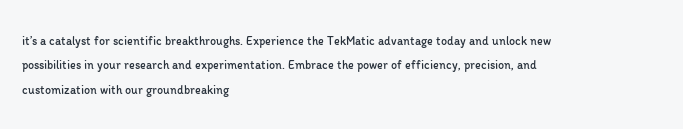it’s a catalyst for scientific breakthroughs. Experience the TekMatic advantage today and unlock new possibilities in your research and experimentation. Embrace the power of efficiency, precision, and customization with our groundbreaking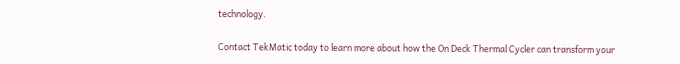technology.

Contact TekMatic today to learn more about how the On Deck Thermal Cycler can transform your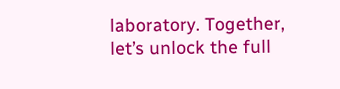laboratory. Together, let’s unlock the full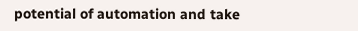potential of automation and take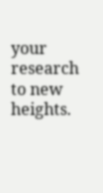your research to new heights.